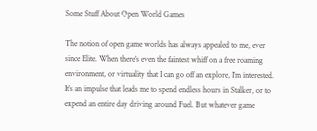Some Stuff About Open World Games

The notion of open game worlds has always appealed to me, ever since Elite. When there’s even the faintest whiff on a free roaming environment, or virtuality that I can go off an explore, I’m interested. It’s an impulse that leads me to spend endless hours in Stalker, or to expend an entire day driving around Fuel. But whatever game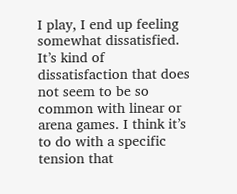I play, I end up feeling somewhat dissatisfied. It’s kind of dissatisfaction that does not seem to be so common with linear or arena games. I think it’s to do with a specific tension that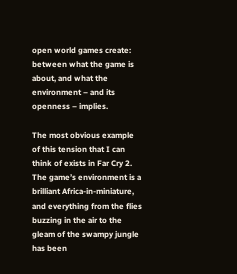open world games create: between what the game is about, and what the environment – and its openness – implies.

The most obvious example of this tension that I can think of exists in Far Cry 2. The game’s environment is a brilliant Africa-in-miniature, and everything from the flies buzzing in the air to the gleam of the swampy jungle has been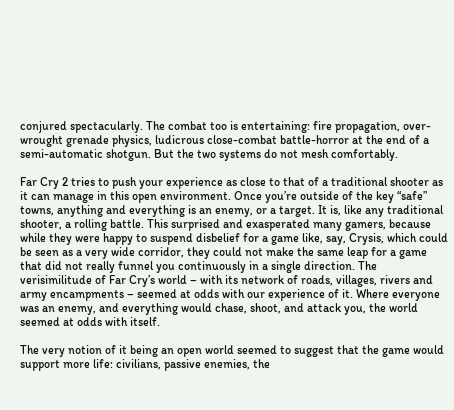conjured spectacularly. The combat too is entertaining: fire propagation, over-wrought grenade physics, ludicrous close-combat battle-horror at the end of a semi-automatic shotgun. But the two systems do not mesh comfortably.

Far Cry 2 tries to push your experience as close to that of a traditional shooter as it can manage in this open environment. Once you’re outside of the key “safe” towns, anything and everything is an enemy, or a target. It is, like any traditional shooter, a rolling battle. This surprised and exasperated many gamers, because while they were happy to suspend disbelief for a game like, say, Crysis, which could be seen as a very wide corridor, they could not make the same leap for a game that did not really funnel you continuously in a single direction. The verisimilitude of Far Cry’s world – with its network of roads, villages, rivers and army encampments – seemed at odds with our experience of it. Where everyone was an enemy, and everything would chase, shoot, and attack you, the world seemed at odds with itself.

The very notion of it being an open world seemed to suggest that the game would support more life: civilians, passive enemies, the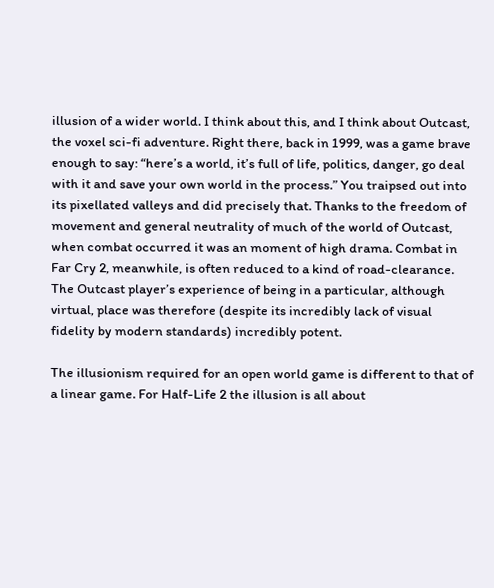illusion of a wider world. I think about this, and I think about Outcast, the voxel sci-fi adventure. Right there, back in 1999, was a game brave enough to say: “here’s a world, it’s full of life, politics, danger, go deal with it and save your own world in the process.” You traipsed out into its pixellated valleys and did precisely that. Thanks to the freedom of movement and general neutrality of much of the world of Outcast, when combat occurred it was an moment of high drama. Combat in Far Cry 2, meanwhile, is often reduced to a kind of road-clearance. The Outcast player’s experience of being in a particular, although virtual, place was therefore (despite its incredibly lack of visual fidelity by modern standards) incredibly potent.

The illusionism required for an open world game is different to that of a linear game. For Half-Life 2 the illusion is all about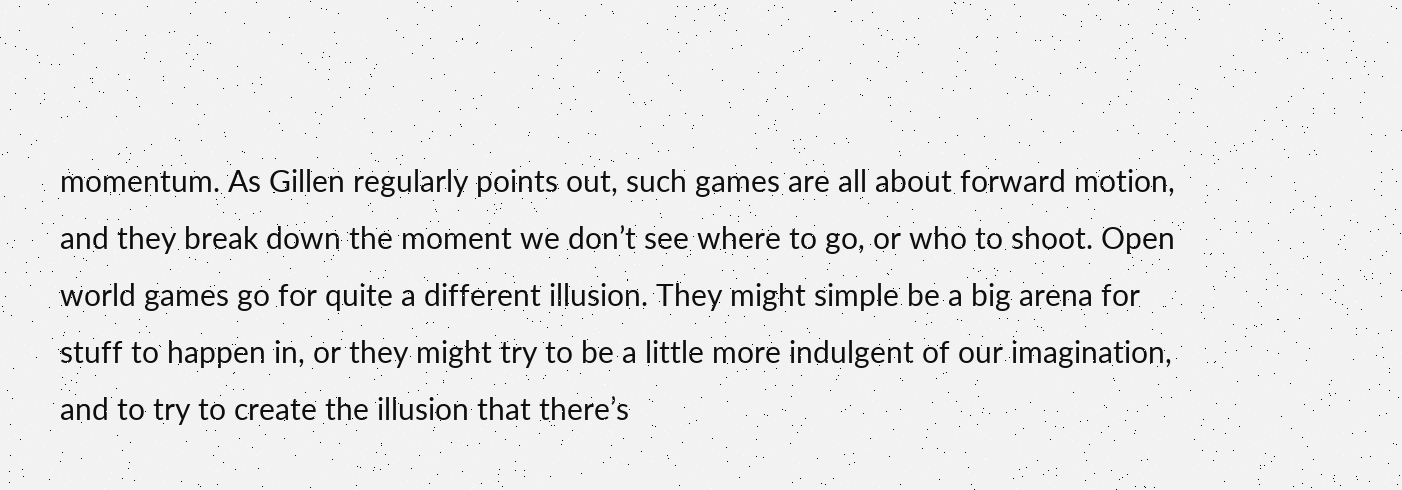momentum. As Gillen regularly points out, such games are all about forward motion, and they break down the moment we don’t see where to go, or who to shoot. Open world games go for quite a different illusion. They might simple be a big arena for stuff to happen in, or they might try to be a little more indulgent of our imagination, and to try to create the illusion that there’s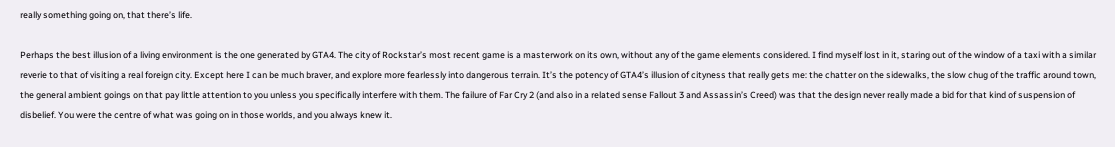really something going on, that there’s life.

Perhaps the best illusion of a living environment is the one generated by GTA4. The city of Rockstar’s most recent game is a masterwork on its own, without any of the game elements considered. I find myself lost in it, staring out of the window of a taxi with a similar reverie to that of visiting a real foreign city. Except here I can be much braver, and explore more fearlessly into dangerous terrain. It’s the potency of GTA4’s illusion of cityness that really gets me: the chatter on the sidewalks, the slow chug of the traffic around town, the general ambient goings on that pay little attention to you unless you specifically interfere with them. The failure of Far Cry 2 (and also in a related sense Fallout 3 and Assassin’s Creed) was that the design never really made a bid for that kind of suspension of disbelief. You were the centre of what was going on in those worlds, and you always knew it.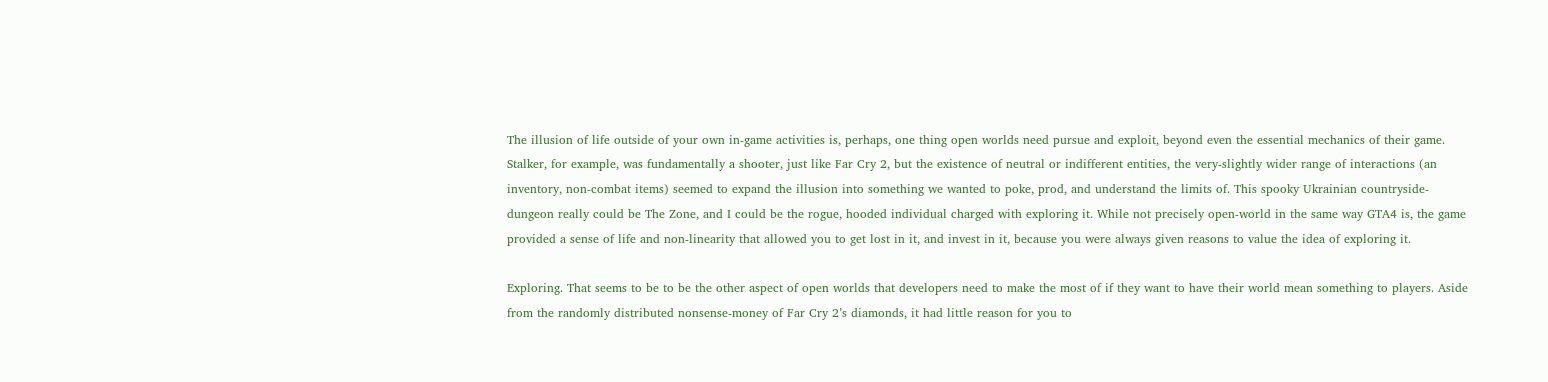The illusion of life outside of your own in-game activities is, perhaps, one thing open worlds need pursue and exploit, beyond even the essential mechanics of their game. Stalker, for example, was fundamentally a shooter, just like Far Cry 2, but the existence of neutral or indifferent entities, the very-slightly wider range of interactions (an inventory, non-combat items) seemed to expand the illusion into something we wanted to poke, prod, and understand the limits of. This spooky Ukrainian countryside-dungeon really could be The Zone, and I could be the rogue, hooded individual charged with exploring it. While not precisely open-world in the same way GTA4 is, the game provided a sense of life and non-linearity that allowed you to get lost in it, and invest in it, because you were always given reasons to value the idea of exploring it.

Exploring. That seems to be to be the other aspect of open worlds that developers need to make the most of if they want to have their world mean something to players. Aside from the randomly distributed nonsense-money of Far Cry 2’s diamonds, it had little reason for you to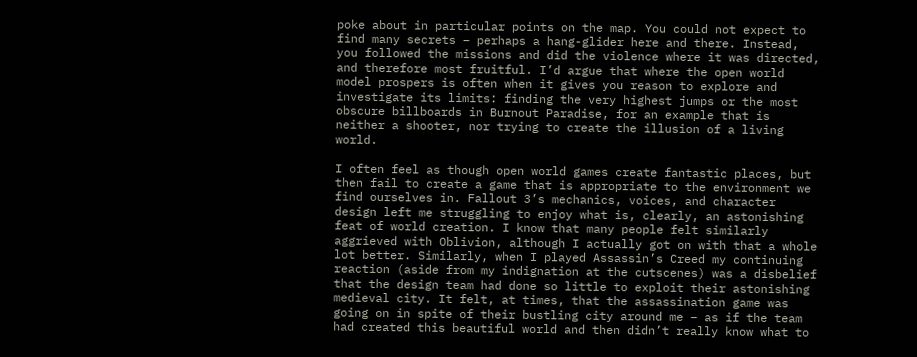poke about in particular points on the map. You could not expect to find many secrets – perhaps a hang-glider here and there. Instead, you followed the missions and did the violence where it was directed, and therefore most fruitful. I’d argue that where the open world model prospers is often when it gives you reason to explore and investigate its limits: finding the very highest jumps or the most obscure billboards in Burnout Paradise, for an example that is neither a shooter, nor trying to create the illusion of a living world.

I often feel as though open world games create fantastic places, but then fail to create a game that is appropriate to the environment we find ourselves in. Fallout 3’s mechanics, voices, and character design left me struggling to enjoy what is, clearly, an astonishing feat of world creation. I know that many people felt similarly aggrieved with Oblivion, although I actually got on with that a whole lot better. Similarly, when I played Assassin’s Creed my continuing reaction (aside from my indignation at the cutscenes) was a disbelief that the design team had done so little to exploit their astonishing medieval city. It felt, at times, that the assassination game was going on in spite of their bustling city around me – as if the team had created this beautiful world and then didn’t really know what to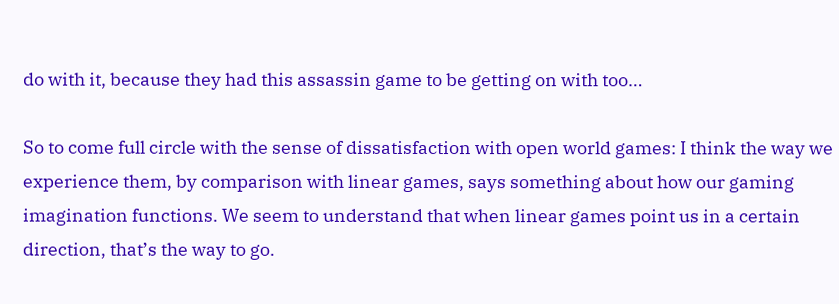do with it, because they had this assassin game to be getting on with too…

So to come full circle with the sense of dissatisfaction with open world games: I think the way we experience them, by comparison with linear games, says something about how our gaming imagination functions. We seem to understand that when linear games point us in a certain direction, that’s the way to go.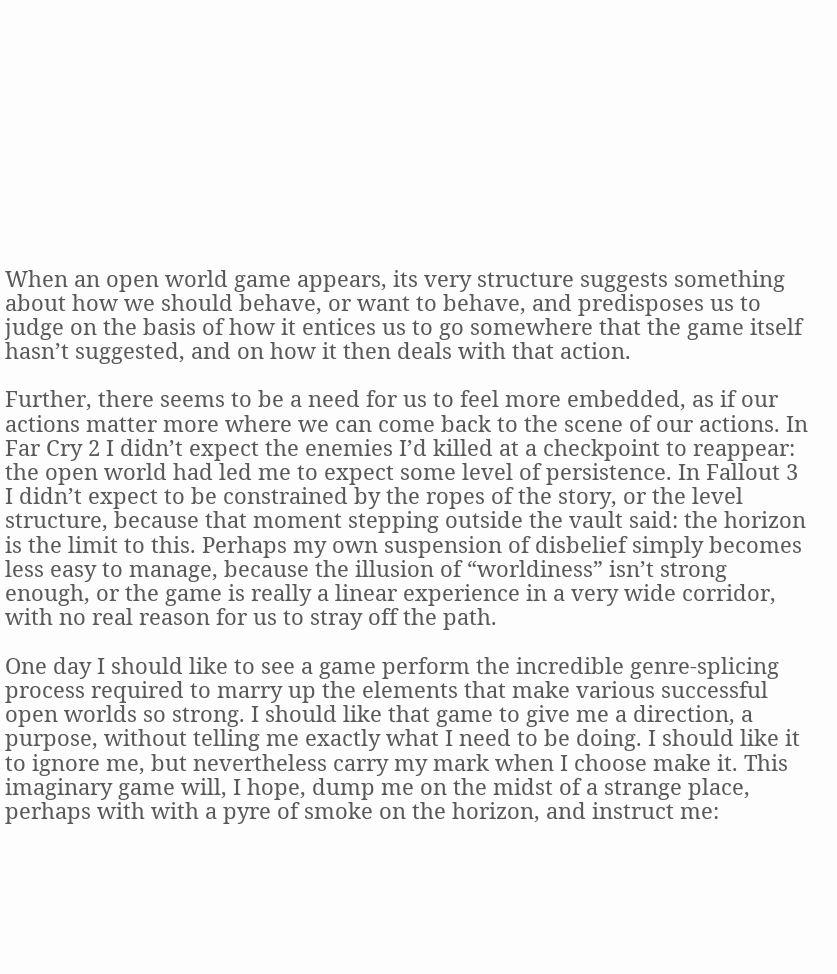When an open world game appears, its very structure suggests something about how we should behave, or want to behave, and predisposes us to judge on the basis of how it entices us to go somewhere that the game itself hasn’t suggested, and on how it then deals with that action.

Further, there seems to be a need for us to feel more embedded, as if our actions matter more where we can come back to the scene of our actions. In Far Cry 2 I didn’t expect the enemies I’d killed at a checkpoint to reappear: the open world had led me to expect some level of persistence. In Fallout 3 I didn’t expect to be constrained by the ropes of the story, or the level structure, because that moment stepping outside the vault said: the horizon is the limit to this. Perhaps my own suspension of disbelief simply becomes less easy to manage, because the illusion of “worldiness” isn’t strong enough, or the game is really a linear experience in a very wide corridor, with no real reason for us to stray off the path.

One day I should like to see a game perform the incredible genre-splicing process required to marry up the elements that make various successful open worlds so strong. I should like that game to give me a direction, a purpose, without telling me exactly what I need to be doing. I should like it to ignore me, but nevertheless carry my mark when I choose make it. This imaginary game will, I hope, dump me on the midst of a strange place, perhaps with with a pyre of smoke on the horizon, and instruct me: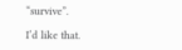“survive”.

I’d like that.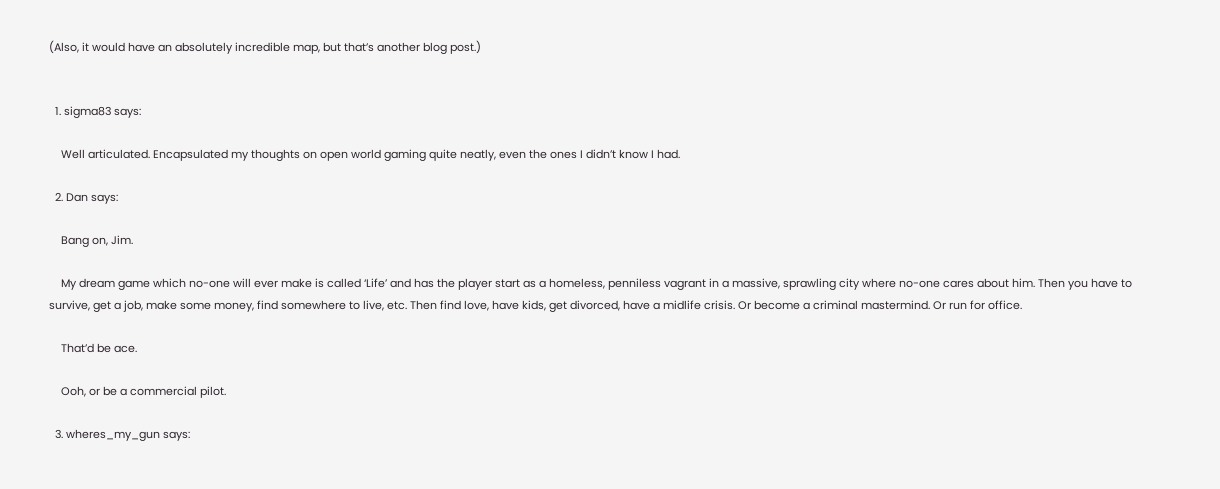(Also, it would have an absolutely incredible map, but that’s another blog post.)


  1. sigma83 says:

    Well articulated. Encapsulated my thoughts on open world gaming quite neatly, even the ones I didn’t know I had.

  2. Dan says:

    Bang on, Jim.

    My dream game which no-one will ever make is called ‘Life’ and has the player start as a homeless, penniless vagrant in a massive, sprawling city where no-one cares about him. Then you have to survive, get a job, make some money, find somewhere to live, etc. Then find love, have kids, get divorced, have a midlife crisis. Or become a criminal mastermind. Or run for office.

    That’d be ace.

    Ooh, or be a commercial pilot.

  3. wheres_my_gun says: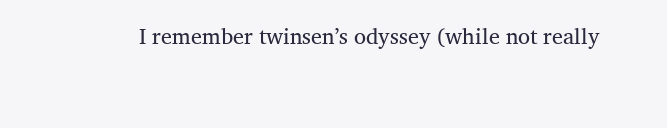I remember twinsen’s odyssey (while not really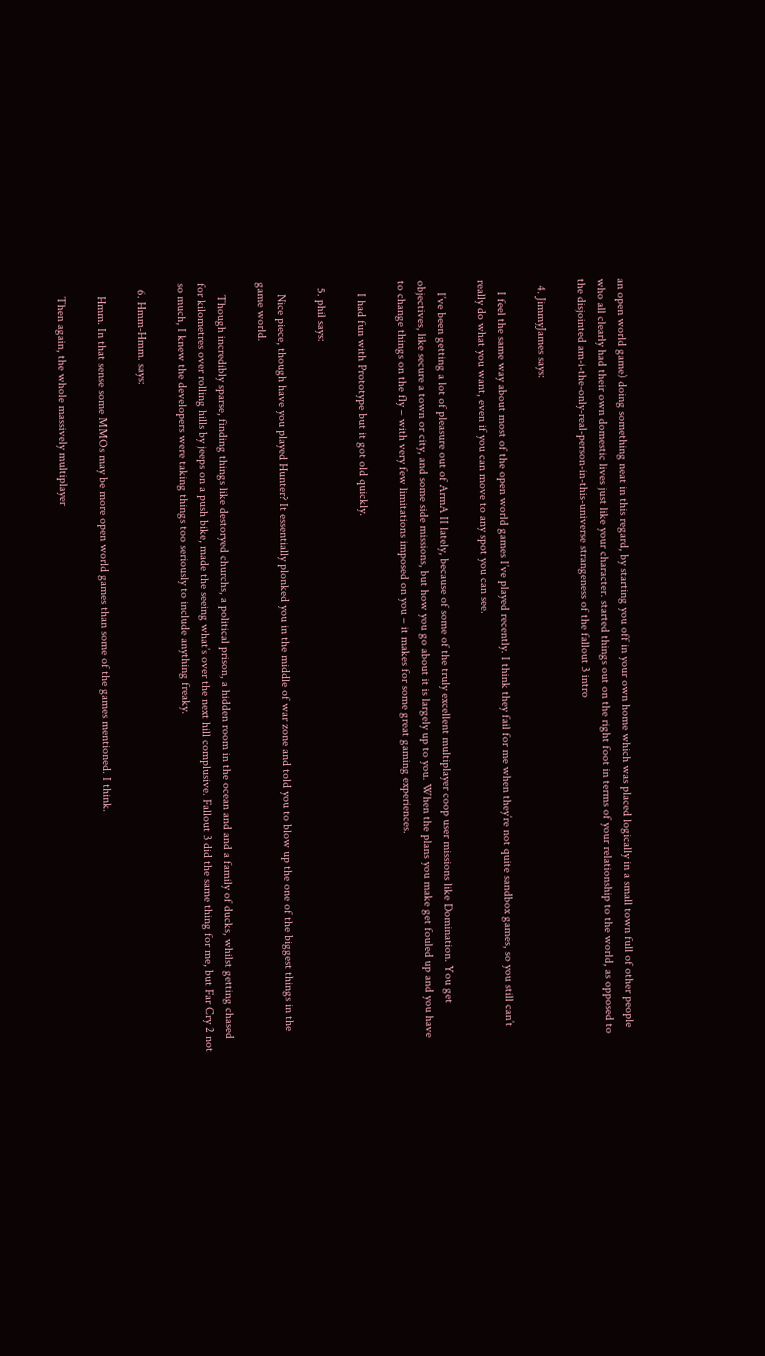an open world game) doing something neat in this regard, by starting you off in your own home which was placed logically in a small town full of other people who all clearly had their own domestic lives just like your character. started things out on the right foot in terms of your relationship to the world, as opposed to the disjointed am-i-the-only-real-person-in-this-universe strangeness of the fallout 3 intro

  4. JimmyJames says:

    I feel the same way about most of the open world games I’ve played recently. I think they fail for me when they’re not quite sandbox games, so you still can’t really do what you want, even if you can move to any spot you can see.

    I’ve been getting a lot of pleasure out of ArmA II lately, because of some of the truly excellent multiplayer coop user missions like Domination. You get objectives, like secure a town or city, and some side missions, but how you go about it is largely up to you. When the plans you make get fouled up and you have to change things on the fly – with very few limitations imposed on you – it makes for some great gaming experiences.

    I had fun with Prototype but it got old quickly.

  5. phil says:

    Nice piece, though have you played Hunter? It essentially plonked you in the middle of war zone and told you to blow up the one of the biggest things in the game world.

    Though incredibly sparse, finding things like destoryed churchs, a political prison, a hidden room in the ocean and and a family of ducks, whilst getting chased for kilometres over rolling hills by jeeps on a push bike, made the seeing what’s over the next hill complusive. Fallout 3 did the same thing for me, but Far Cry 2 not so much, I knew the developers were taking things too seriously to include anything freaky.

  6. Hmm-Hmm. says:

    Hmm. In that sense some MMOs may be more open world games than some of the games mentioned. I think.

    Then again, the whole massively multiplayer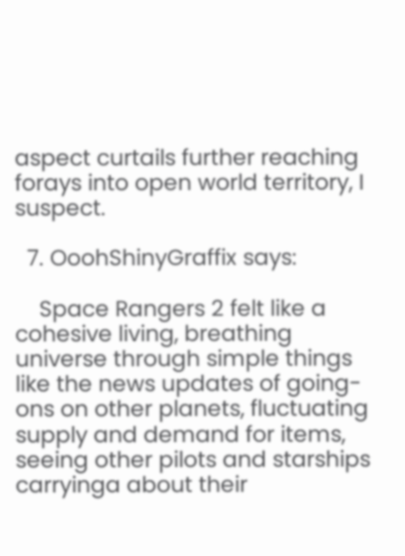aspect curtails further reaching forays into open world territory, I suspect.

  7. OoohShinyGraffix says:

    Space Rangers 2 felt like a cohesive living, breathing universe through simple things like the news updates of going-ons on other planets, fluctuating supply and demand for items, seeing other pilots and starships carryinga about their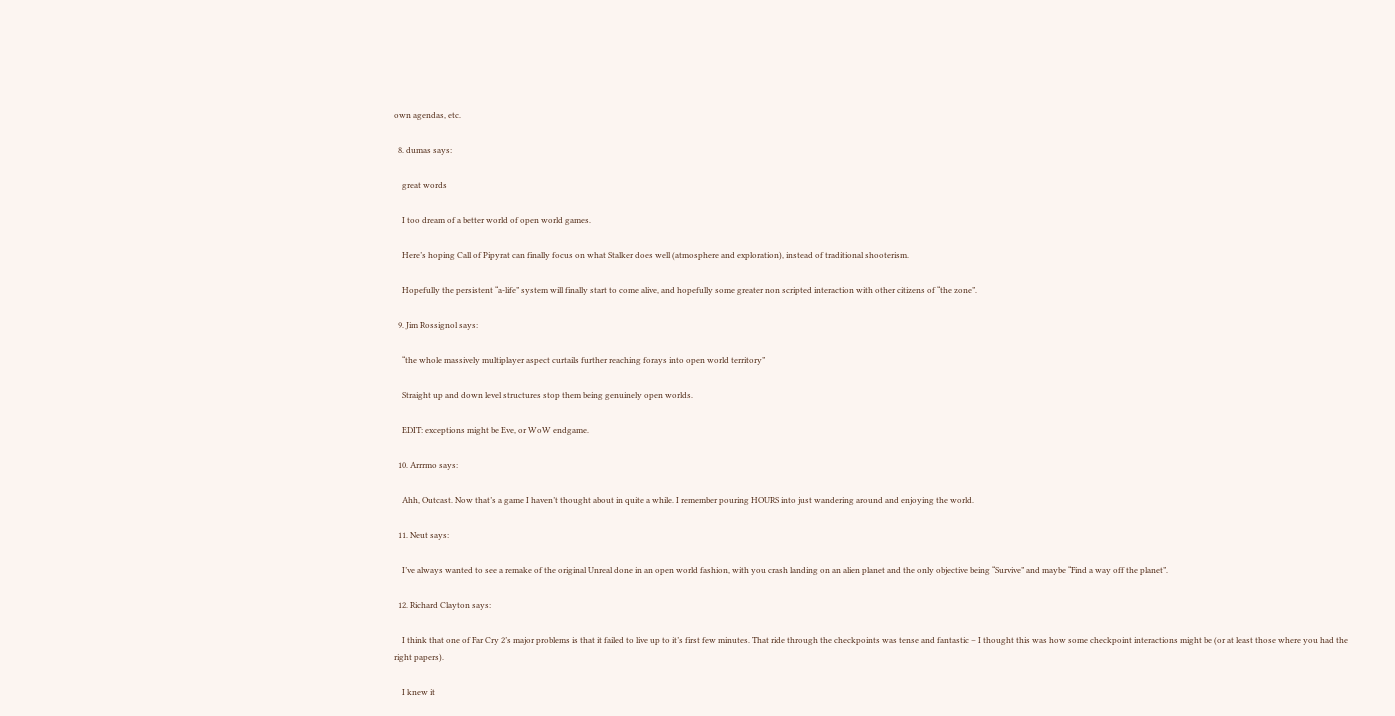own agendas, etc.

  8. dumas says:

    great words

    I too dream of a better world of open world games.

    Here’s hoping Call of Pipyrat can finally focus on what Stalker does well (atmosphere and exploration), instead of traditional shooterism.

    Hopefully the persistent “a-life” system will finally start to come alive, and hopefully some greater non scripted interaction with other citizens of “the zone”.

  9. Jim Rossignol says:

    “the whole massively multiplayer aspect curtails further reaching forays into open world territory”

    Straight up and down level structures stop them being genuinely open worlds.

    EDIT: exceptions might be Eve, or WoW endgame.

  10. Arrrmo says:

    Ahh, Outcast. Now that’s a game I haven’t thought about in quite a while. I remember pouring HOURS into just wandering around and enjoying the world.

  11. Neut says:

    I’ve always wanted to see a remake of the original Unreal done in an open world fashion, with you crash landing on an alien planet and the only objective being “Survive” and maybe “Find a way off the planet”.

  12. Richard Clayton says:

    I think that one of Far Cry 2’s major problems is that it failed to live up to it’s first few minutes. That ride through the checkpoints was tense and fantastic – I thought this was how some checkpoint interactions might be (or at least those where you had the right papers).

    I knew it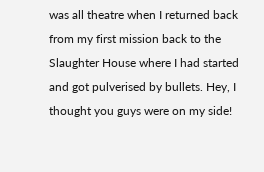was all theatre when I returned back from my first mission back to the Slaughter House where I had started and got pulverised by bullets. Hey, I thought you guys were on my side!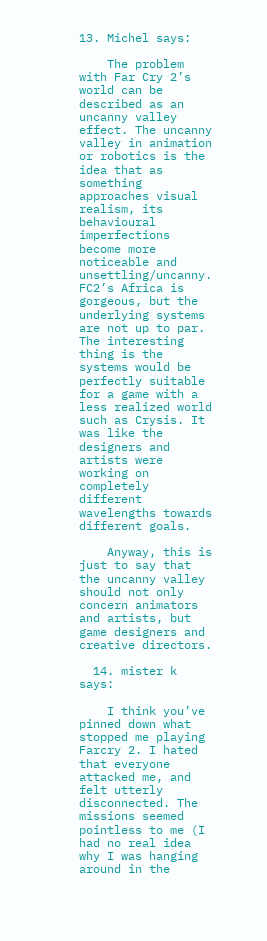13. Michel says:

    The problem with Far Cry 2’s world can be described as an uncanny valley effect. The uncanny valley in animation or robotics is the idea that as something approaches visual realism, its behavioural imperfections become more noticeable and unsettling/uncanny. FC2’s Africa is gorgeous, but the underlying systems are not up to par. The interesting thing is the systems would be perfectly suitable for a game with a less realized world such as Crysis. It was like the designers and artists were working on completely different wavelengths towards different goals.

    Anyway, this is just to say that the uncanny valley should not only concern animators and artists, but game designers and creative directors.

  14. mister k says:

    I think you’ve pinned down what stopped me playing Farcry 2. I hated that everyone attacked me, and felt utterly disconnected. The missions seemed pointless to me (I had no real idea why I was hanging around in the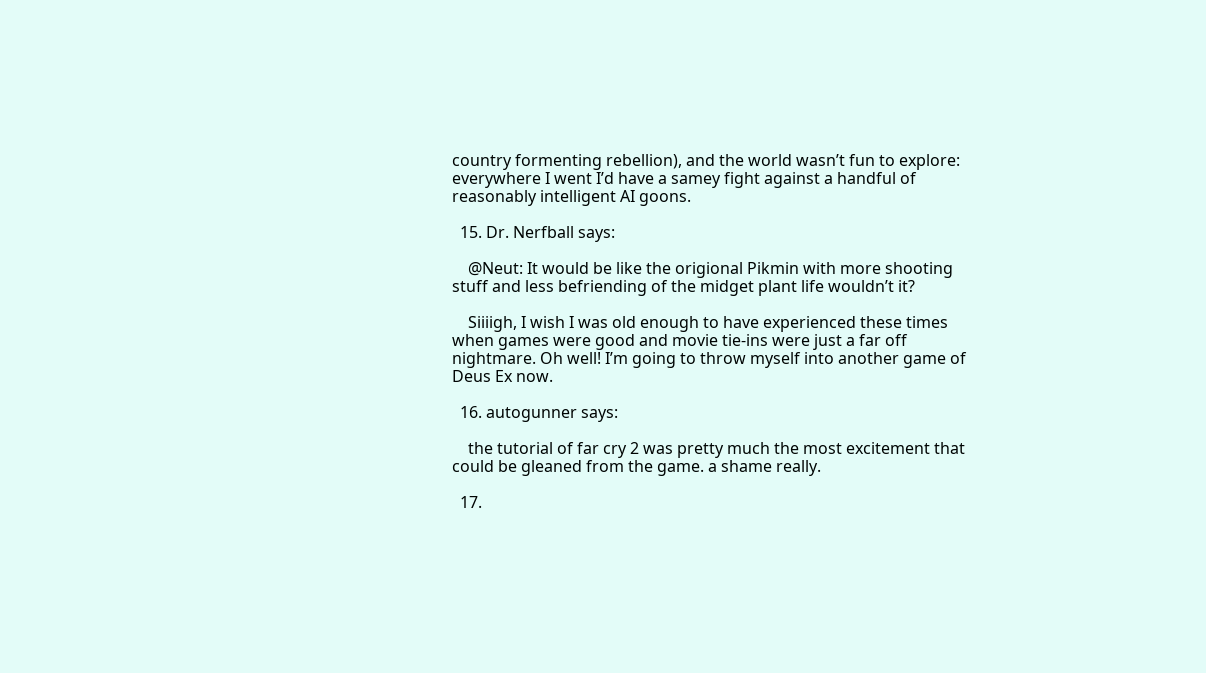country formenting rebellion), and the world wasn’t fun to explore: everywhere I went I’d have a samey fight against a handful of reasonably intelligent AI goons.

  15. Dr. Nerfball says:

    @Neut: It would be like the origional Pikmin with more shooting stuff and less befriending of the midget plant life wouldn’t it?

    Siiiigh, I wish I was old enough to have experienced these times when games were good and movie tie-ins were just a far off nightmare. Oh well! I’m going to throw myself into another game of Deus Ex now.

  16. autogunner says:

    the tutorial of far cry 2 was pretty much the most excitement that could be gleaned from the game. a shame really.

  17.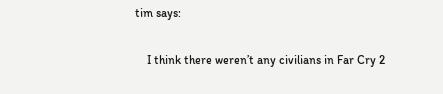tim says:

    I think there weren’t any civilians in Far Cry 2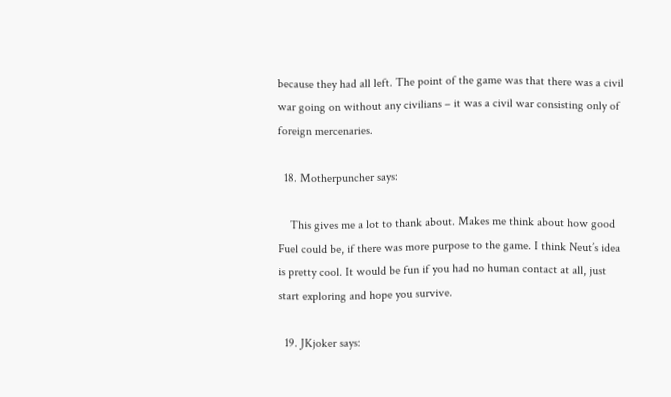because they had all left. The point of the game was that there was a civil war going on without any civilians – it was a civil war consisting only of foreign mercenaries.

  18. Motherpuncher says:

    This gives me a lot to thank about. Makes me think about how good Fuel could be, if there was more purpose to the game. I think Neut’s idea is pretty cool. It would be fun if you had no human contact at all, just start exploring and hope you survive.

  19. JKjoker says: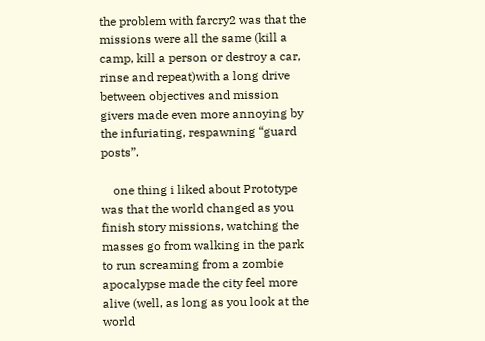the problem with farcry2 was that the missions were all the same (kill a camp, kill a person or destroy a car, rinse and repeat)with a long drive between objectives and mission givers made even more annoying by the infuriating, respawning “guard posts”.

    one thing i liked about Prototype was that the world changed as you finish story missions, watching the masses go from walking in the park to run screaming from a zombie apocalypse made the city feel more alive (well, as long as you look at the world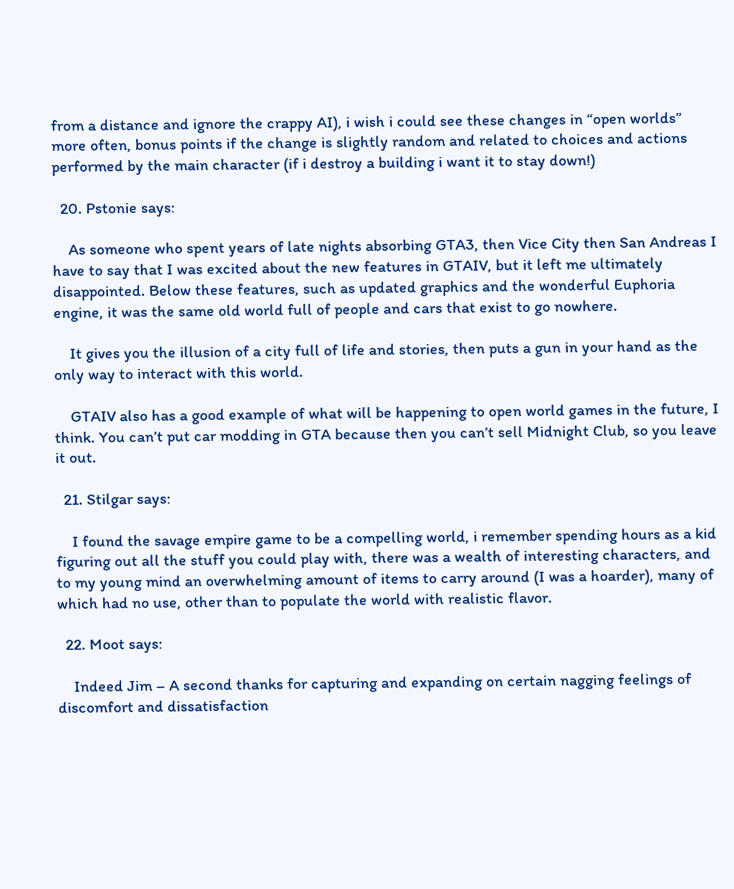from a distance and ignore the crappy AI), i wish i could see these changes in “open worlds” more often, bonus points if the change is slightly random and related to choices and actions performed by the main character (if i destroy a building i want it to stay down!)

  20. Pstonie says:

    As someone who spent years of late nights absorbing GTA3, then Vice City then San Andreas I have to say that I was excited about the new features in GTAIV, but it left me ultimately disappointed. Below these features, such as updated graphics and the wonderful Euphoria engine, it was the same old world full of people and cars that exist to go nowhere.

    It gives you the illusion of a city full of life and stories, then puts a gun in your hand as the only way to interact with this world.

    GTAIV also has a good example of what will be happening to open world games in the future, I think. You can’t put car modding in GTA because then you can’t sell Midnight Club, so you leave it out.

  21. Stilgar says:

    I found the savage empire game to be a compelling world, i remember spending hours as a kid figuring out all the stuff you could play with, there was a wealth of interesting characters, and to my young mind an overwhelming amount of items to carry around (I was a hoarder), many of which had no use, other than to populate the world with realistic flavor.

  22. Moot says:

    Indeed Jim – A second thanks for capturing and expanding on certain nagging feelings of discomfort and dissatisfaction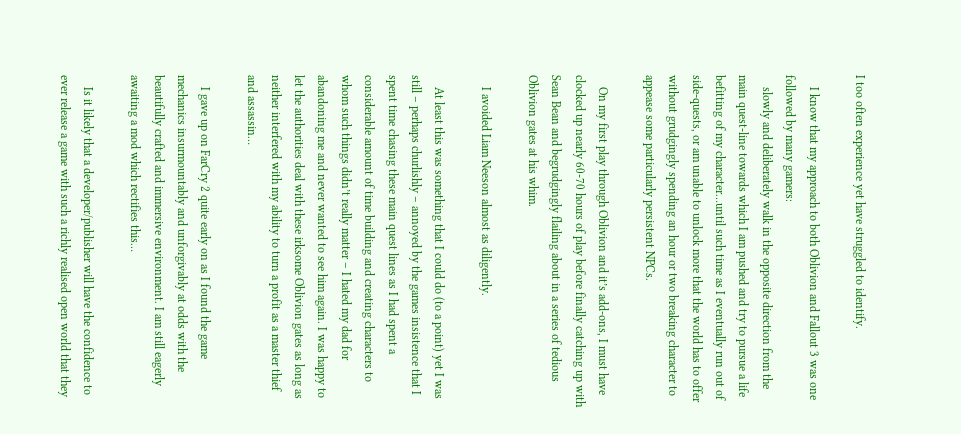I too often experience yet have struggled to identify.

    I know that my approach to both Oblivion and Fallout 3 was one followed by many gamers:
    slowly and deliberately walk in the opposite direction from the main quest-line towards which I am pushed and try to pursue a life befitting of my character…until such time as I eventually run out of side-quests, or am unable to unlock more that the world has to offer without grudgingly spending an hour or two breaking character to appease some particularly persistent NPCs.

    On my first play through Oblivion and it’s add-ons, I must have clocked up nearly 60-70 hours of play before finally catching up with Sean Bean and begrudgingly flailing about in a series of tedious Oblivion gates at his whim.

    I avoided Liam Neeson almost as diligently.

    At least this was something that I could do (to a point) yet I was still – perhaps churlishly – annoyed by the games insistence that I spent time chasing these main quest lines as I had spent a considerable amount of time building and creating characters to whom such things didn’t really matter – I hated my dad for abandoning me and never wanted to see him again. I was happy to let the authorities deal with these irksome Oblivion gates as long as neither interfered with my ability to turn a profit as a master thief and assassin…

    I gave up on FarCry 2 quite early on as I found the game mechanics insurmountably and unforgivably at odds with the beautifully crafted and immersive environment. I am still eagerly awaiting a mod which rectifies this…

    Is it likely that a developer/publisher will have the confidence to ever release a game with such a richly realised open world that they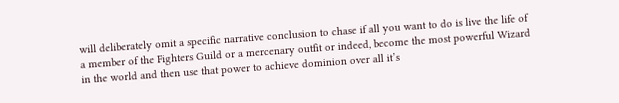will deliberately omit a specific narrative conclusion to chase if all you want to do is live the life of a member of the Fighters Guild or a mercenary outfit or indeed, become the most powerful Wizard in the world and then use that power to achieve dominion over all it’s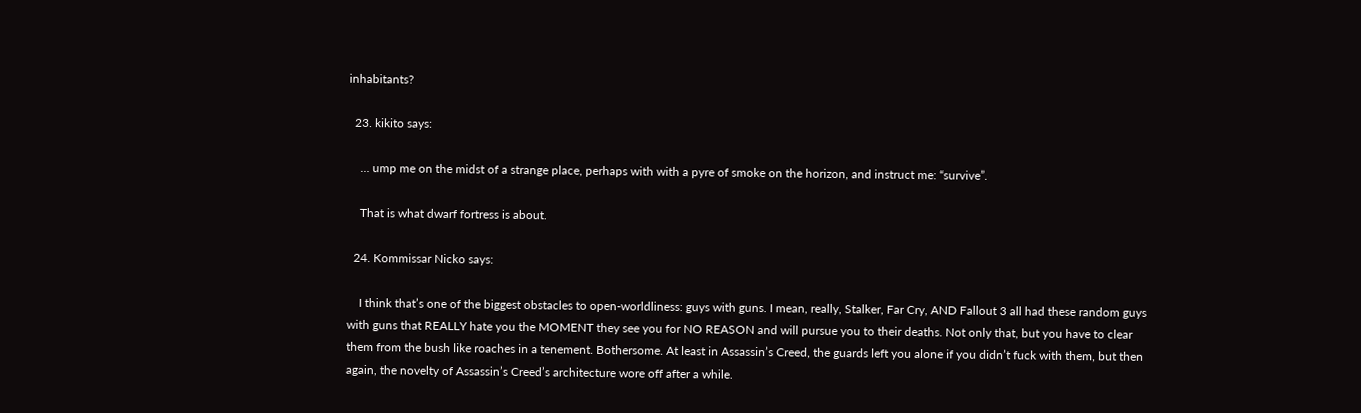inhabitants?

  23. kikito says:

    … ump me on the midst of a strange place, perhaps with with a pyre of smoke on the horizon, and instruct me: “survive”.

    That is what dwarf fortress is about.

  24. Kommissar Nicko says:

    I think that’s one of the biggest obstacles to open-worldliness: guys with guns. I mean, really, Stalker, Far Cry, AND Fallout 3 all had these random guys with guns that REALLY hate you the MOMENT they see you for NO REASON and will pursue you to their deaths. Not only that, but you have to clear them from the bush like roaches in a tenement. Bothersome. At least in Assassin’s Creed, the guards left you alone if you didn’t fuck with them, but then again, the novelty of Assassin’s Creed’s architecture wore off after a while.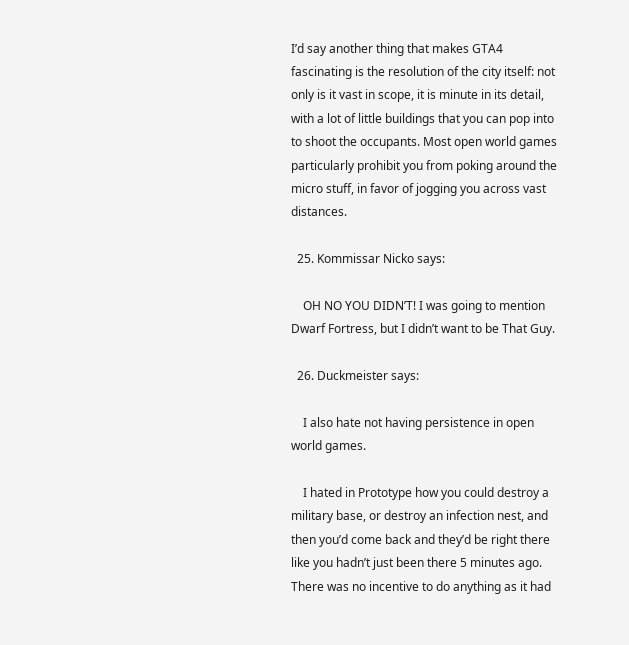I’d say another thing that makes GTA4 fascinating is the resolution of the city itself: not only is it vast in scope, it is minute in its detail, with a lot of little buildings that you can pop into to shoot the occupants. Most open world games particularly prohibit you from poking around the micro stuff, in favor of jogging you across vast distances.

  25. Kommissar Nicko says:

    OH NO YOU DIDN’T! I was going to mention Dwarf Fortress, but I didn’t want to be That Guy.

  26. Duckmeister says:

    I also hate not having persistence in open world games.

    I hated in Prototype how you could destroy a military base, or destroy an infection nest, and then you’d come back and they’d be right there like you hadn’t just been there 5 minutes ago. There was no incentive to do anything as it had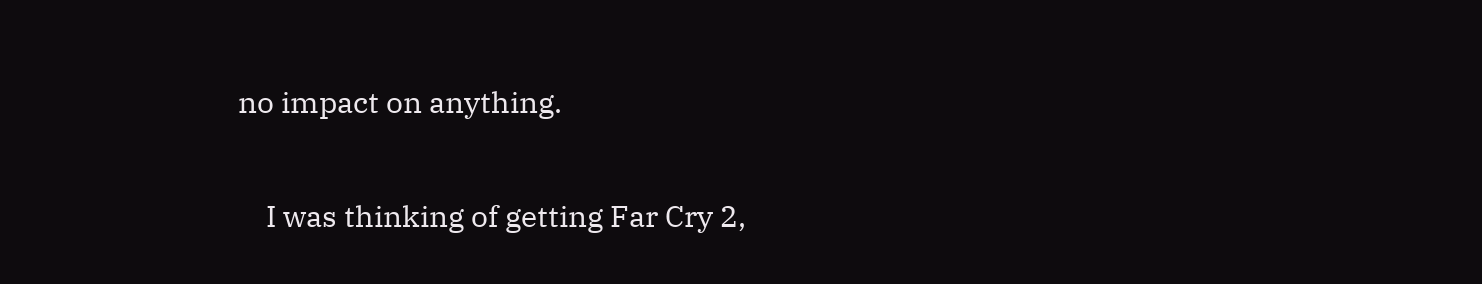no impact on anything.

    I was thinking of getting Far Cry 2,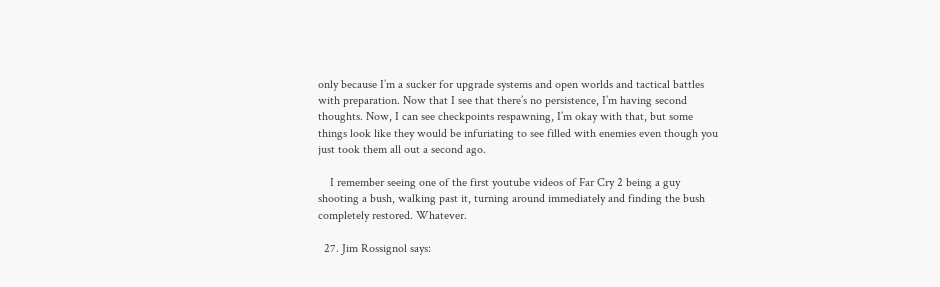only because I’m a sucker for upgrade systems and open worlds and tactical battles with preparation. Now that I see that there’s no persistence, I’m having second thoughts. Now, I can see checkpoints respawning, I’m okay with that, but some things look like they would be infuriating to see filled with enemies even though you just took them all out a second ago.

    I remember seeing one of the first youtube videos of Far Cry 2 being a guy shooting a bush, walking past it, turning around immediately and finding the bush completely restored. Whatever.

  27. Jim Rossignol says: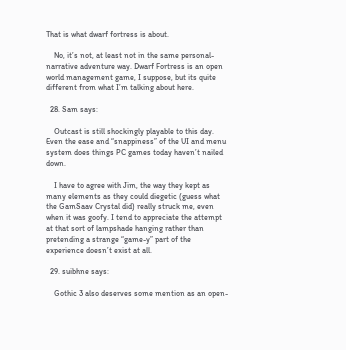That is what dwarf fortress is about.

    No, it’s not, at least not in the same personal-narrative adventure way. Dwarf Fortress is an open world management game, I suppose, but its quite different from what I’m talking about here.

  28. Sam says:

    Outcast is still shockingly playable to this day. Even the ease and “snappiness” of the UI and menu system does things PC games today haven’t nailed down.

    I have to agree with Jim, the way they kept as many elements as they could diegetic (guess what the GamSaav Crystal did) really struck me, even when it was goofy. I tend to appreciate the attempt at that sort of lampshade hanging rather than pretending a strange “game-y” part of the experience doesn’t exist at all.

  29. suibhne says:

    Gothic 3 also deserves some mention as an open-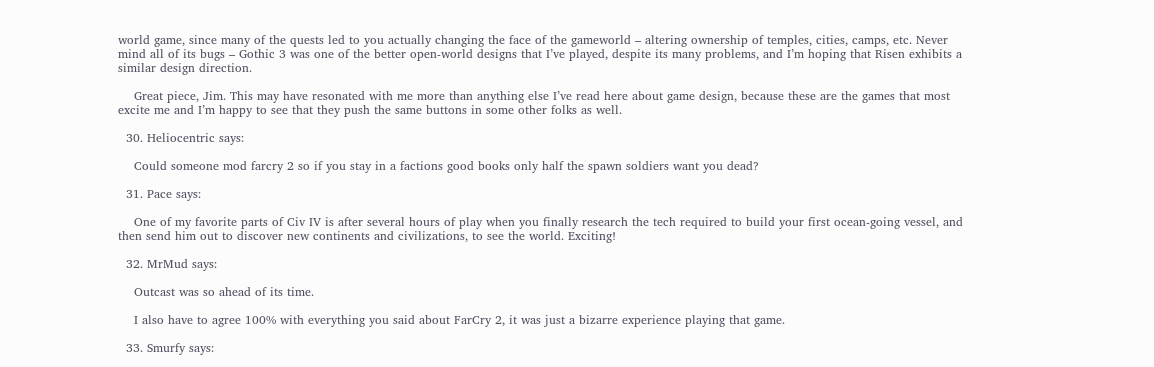world game, since many of the quests led to you actually changing the face of the gameworld – altering ownership of temples, cities, camps, etc. Never mind all of its bugs – Gothic 3 was one of the better open-world designs that I’ve played, despite its many problems, and I’m hoping that Risen exhibits a similar design direction.

    Great piece, Jim. This may have resonated with me more than anything else I’ve read here about game design, because these are the games that most excite me and I’m happy to see that they push the same buttons in some other folks as well.

  30. Heliocentric says:

    Could someone mod farcry 2 so if you stay in a factions good books only half the spawn soldiers want you dead?

  31. Pace says:

    One of my favorite parts of Civ IV is after several hours of play when you finally research the tech required to build your first ocean-going vessel, and then send him out to discover new continents and civilizations, to see the world. Exciting!

  32. MrMud says:

    Outcast was so ahead of its time.

    I also have to agree 100% with everything you said about FarCry 2, it was just a bizarre experience playing that game.

  33. Smurfy says: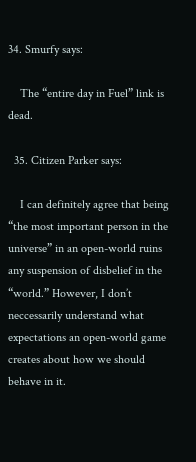34. Smurfy says:

    The “entire day in Fuel” link is dead.

  35. Citizen Parker says:

    I can definitely agree that being “the most important person in the universe” in an open-world ruins any suspension of disbelief in the “world.” However, I don’t neccessarily understand what expectations an open-world game creates about how we should behave in it.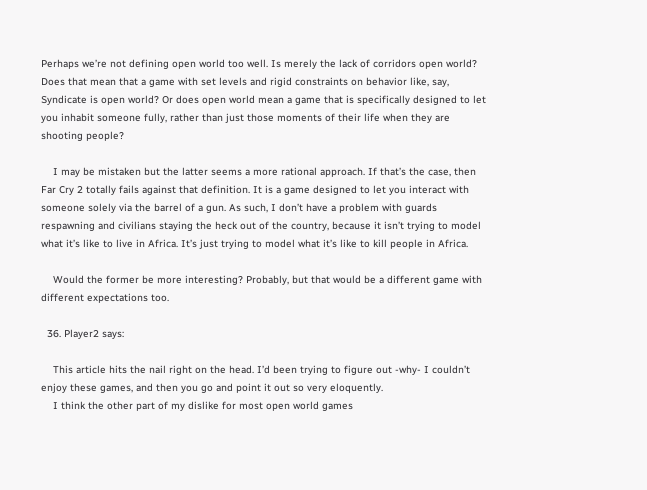Perhaps we’re not defining open world too well. Is merely the lack of corridors open world? Does that mean that a game with set levels and rigid constraints on behavior like, say, Syndicate is open world? Or does open world mean a game that is specifically designed to let you inhabit someone fully, rather than just those moments of their life when they are shooting people?

    I may be mistaken but the latter seems a more rational approach. If that’s the case, then Far Cry 2 totally fails against that definition. It is a game designed to let you interact with someone solely via the barrel of a gun. As such, I don’t have a problem with guards respawning and civilians staying the heck out of the country, because it isn’t trying to model what it’s like to live in Africa. It’s just trying to model what it’s like to kill people in Africa.

    Would the former be more interesting? Probably, but that would be a different game with different expectations too.

  36. Player2 says:

    This article hits the nail right on the head. I’d been trying to figure out -why- I couldn’t enjoy these games, and then you go and point it out so very eloquently.
    I think the other part of my dislike for most open world games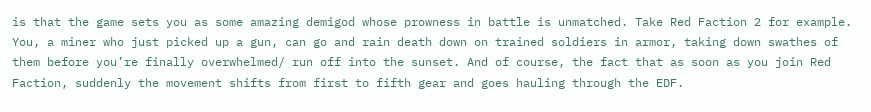is that the game sets you as some amazing demigod whose prowness in battle is unmatched. Take Red Faction 2 for example. You, a miner who just picked up a gun, can go and rain death down on trained soldiers in armor, taking down swathes of them before you’re finally overwhelmed/ run off into the sunset. And of course, the fact that as soon as you join Red Faction, suddenly the movement shifts from first to fifth gear and goes hauling through the EDF.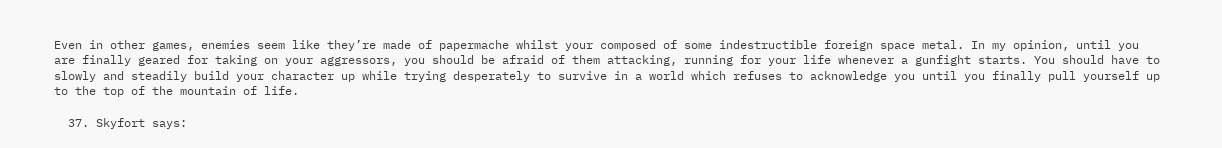Even in other games, enemies seem like they’re made of papermache whilst your composed of some indestructible foreign space metal. In my opinion, until you are finally geared for taking on your aggressors, you should be afraid of them attacking, running for your life whenever a gunfight starts. You should have to slowly and steadily build your character up while trying desperately to survive in a world which refuses to acknowledge you until you finally pull yourself up to the top of the mountain of life.

  37. Skyfort says: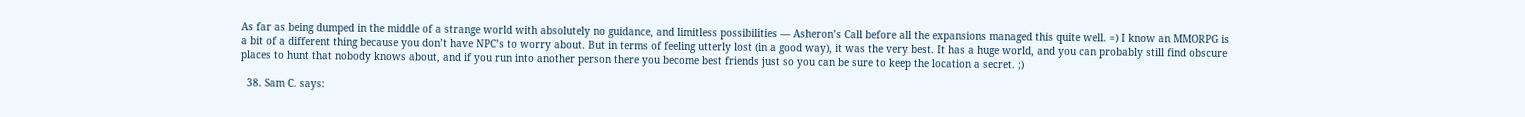As far as being dumped in the middle of a strange world with absolutely no guidance, and limitless possibilities — Asheron’s Call before all the expansions managed this quite well. =) I know an MMORPG is a bit of a different thing because you don’t have NPC’s to worry about. But in terms of feeling utterly lost (in a good way), it was the very best. It has a huge world, and you can probably still find obscure places to hunt that nobody knows about, and if you run into another person there you become best friends just so you can be sure to keep the location a secret. ;)

  38. Sam C. says: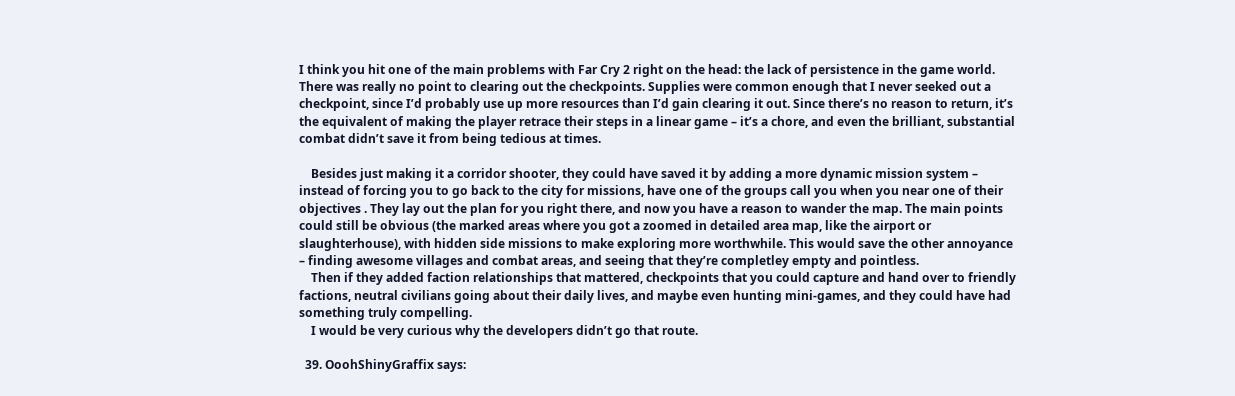I think you hit one of the main problems with Far Cry 2 right on the head: the lack of persistence in the game world. There was really no point to clearing out the checkpoints. Supplies were common enough that I never seeked out a checkpoint, since I’d probably use up more resources than I’d gain clearing it out. Since there’s no reason to return, it’s the equivalent of making the player retrace their steps in a linear game – it’s a chore, and even the brilliant, substantial combat didn’t save it from being tedious at times.

    Besides just making it a corridor shooter, they could have saved it by adding a more dynamic mission system – instead of forcing you to go back to the city for missions, have one of the groups call you when you near one of their objectives . They lay out the plan for you right there, and now you have a reason to wander the map. The main points could still be obvious (the marked areas where you got a zoomed in detailed area map, like the airport or slaughterhouse), with hidden side missions to make exploring more worthwhile. This would save the other annoyance – finding awesome villages and combat areas, and seeing that they’re completley empty and pointless.
    Then if they added faction relationships that mattered, checkpoints that you could capture and hand over to friendly factions, neutral civilians going about their daily lives, and maybe even hunting mini-games, and they could have had something truly compelling.
    I would be very curious why the developers didn’t go that route.

  39. OoohShinyGraffix says: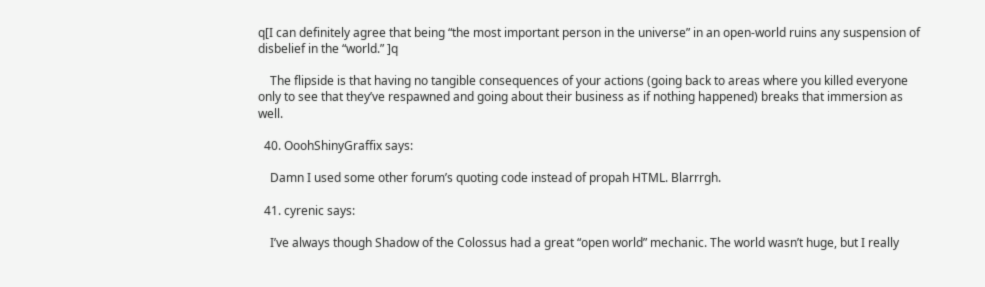q[I can definitely agree that being “the most important person in the universe” in an open-world ruins any suspension of disbelief in the “world.” ]q

    The flipside is that having no tangible consequences of your actions (going back to areas where you killed everyone only to see that they’ve respawned and going about their business as if nothing happened) breaks that immersion as well.

  40. OoohShinyGraffix says:

    Damn I used some other forum’s quoting code instead of propah HTML. Blarrrgh.

  41. cyrenic says:

    I’ve always though Shadow of the Colossus had a great “open world” mechanic. The world wasn’t huge, but I really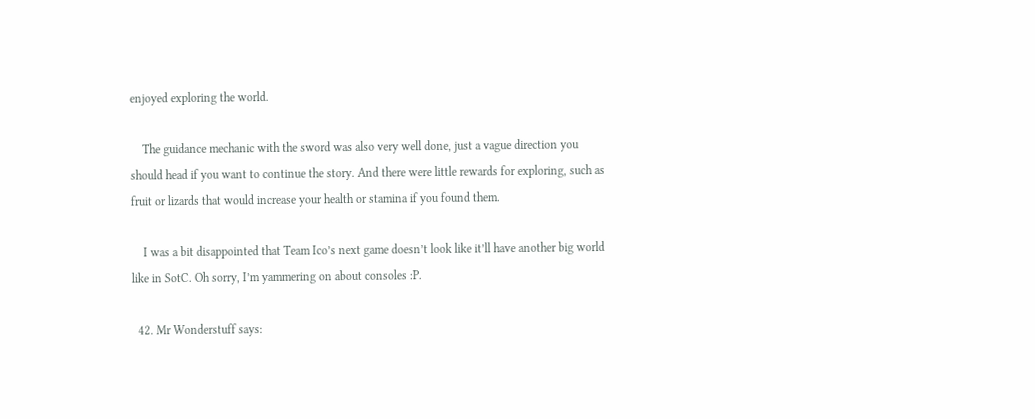enjoyed exploring the world.

    The guidance mechanic with the sword was also very well done, just a vague direction you should head if you want to continue the story. And there were little rewards for exploring, such as fruit or lizards that would increase your health or stamina if you found them.

    I was a bit disappointed that Team Ico’s next game doesn’t look like it’ll have another big world like in SotC. Oh sorry, I’m yammering on about consoles :P.

  42. Mr Wonderstuff says: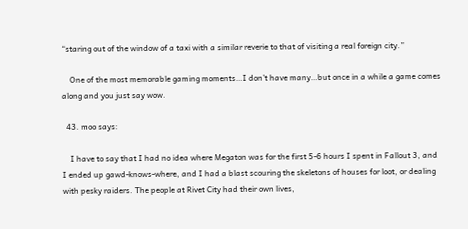“staring out of the window of a taxi with a similar reverie to that of visiting a real foreign city.”

    One of the most memorable gaming moments…I don’t have many…but once in a while a game comes along and you just say wow.

  43. moo says:

    I have to say that I had no idea where Megaton was for the first 5-6 hours I spent in Fallout 3, and I ended up gawd-knows-where, and I had a blast scouring the skeletons of houses for loot, or dealing with pesky raiders. The people at Rivet City had their own lives,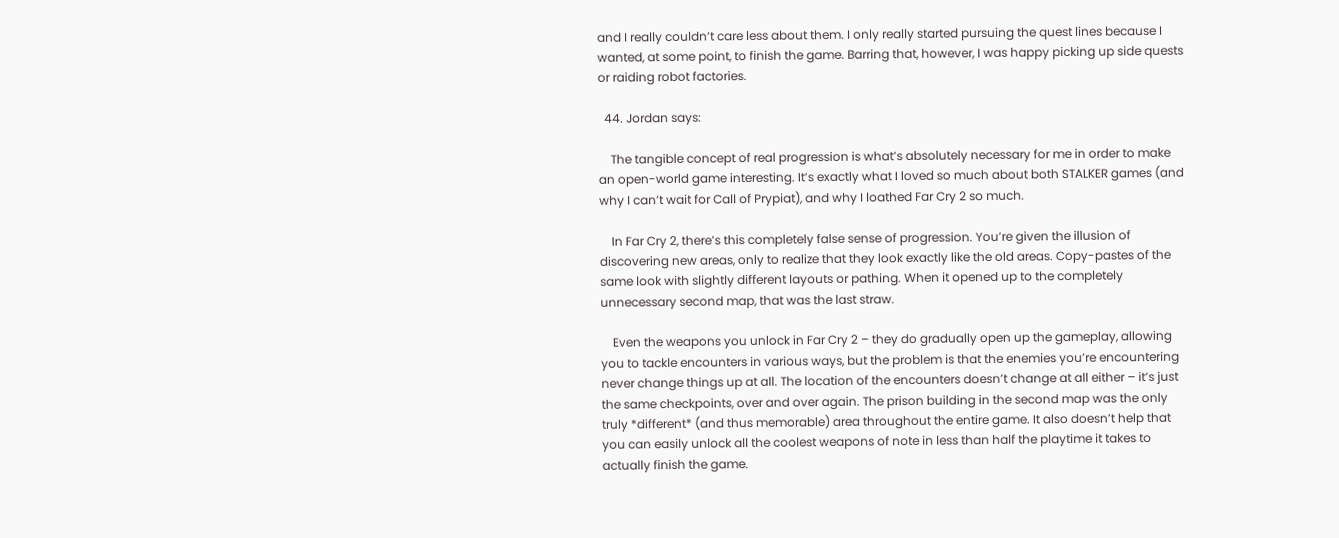and I really couldn’t care less about them. I only really started pursuing the quest lines because I wanted, at some point, to finish the game. Barring that, however, I was happy picking up side quests or raiding robot factories.

  44. Jordan says:

    The tangible concept of real progression is what’s absolutely necessary for me in order to make an open-world game interesting. It’s exactly what I loved so much about both STALKER games (and why I can’t wait for Call of Prypiat), and why I loathed Far Cry 2 so much.

    In Far Cry 2, there’s this completely false sense of progression. You’re given the illusion of discovering new areas, only to realize that they look exactly like the old areas. Copy-pastes of the same look with slightly different layouts or pathing. When it opened up to the completely unnecessary second map, that was the last straw.

    Even the weapons you unlock in Far Cry 2 – they do gradually open up the gameplay, allowing you to tackle encounters in various ways, but the problem is that the enemies you’re encountering never change things up at all. The location of the encounters doesn’t change at all either – it’s just the same checkpoints, over and over again. The prison building in the second map was the only truly *different* (and thus memorable) area throughout the entire game. It also doesn’t help that you can easily unlock all the coolest weapons of note in less than half the playtime it takes to actually finish the game.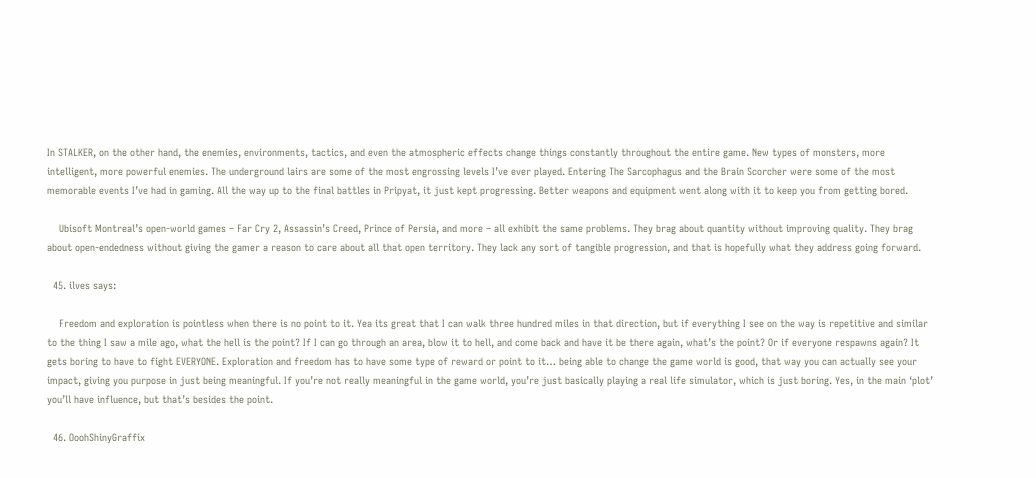In STALKER, on the other hand, the enemies, environments, tactics, and even the atmospheric effects change things constantly throughout the entire game. New types of monsters, more intelligent, more powerful enemies. The underground lairs are some of the most engrossing levels I’ve ever played. Entering The Sarcophagus and the Brain Scorcher were some of the most memorable events I’ve had in gaming. All the way up to the final battles in Pripyat, it just kept progressing. Better weapons and equipment went along with it to keep you from getting bored.

    Ubisoft Montreal’s open-world games – Far Cry 2, Assassin’s Creed, Prince of Persia, and more – all exhibit the same problems. They brag about quantity without improving quality. They brag about open-endedness without giving the gamer a reason to care about all that open territory. They lack any sort of tangible progression, and that is hopefully what they address going forward.

  45. ilves says:

    Freedom and exploration is pointless when there is no point to it. Yea its great that I can walk three hundred miles in that direction, but if everything I see on the way is repetitive and similar to the thing I saw a mile ago, what the hell is the point? If I can go through an area, blow it to hell, and come back and have it be there again, what’s the point? Or if everyone respawns again? It gets boring to have to fight EVERYONE. Exploration and freedom has to have some type of reward or point to it… being able to change the game world is good, that way you can actually see your impact, giving you purpose in just being meaningful. If you’re not really meaningful in the game world, you’re just basically playing a real life simulator, which is just boring. Yes, in the main ‘plot’ you’ll have influence, but that’s besides the point.

  46. OoohShinyGraffix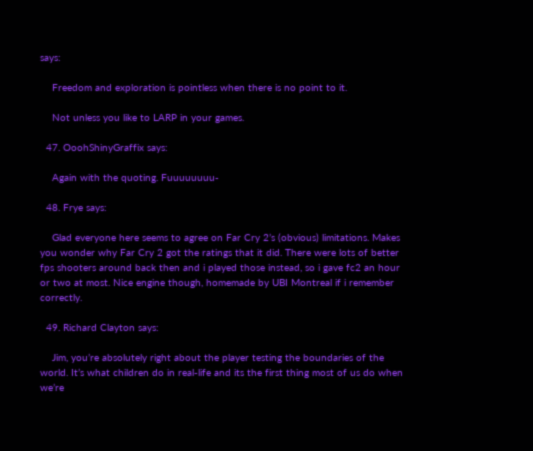says:

    Freedom and exploration is pointless when there is no point to it.

    Not unless you like to LARP in your games.

  47. OoohShinyGraffix says:

    Again with the quoting. Fuuuuuuuu-

  48. Frye says:

    Glad everyone here seems to agree on Far Cry 2’s (obvious) limitations. Makes you wonder why Far Cry 2 got the ratings that it did. There were lots of better fps shooters around back then and i played those instead, so i gave fc2 an hour or two at most. Nice engine though, homemade by UBI Montreal if i remember correctly.

  49. Richard Clayton says:

    Jim, you’re absolutely right about the player testing the boundaries of the world. It’s what children do in real-life and its the first thing most of us do when we’re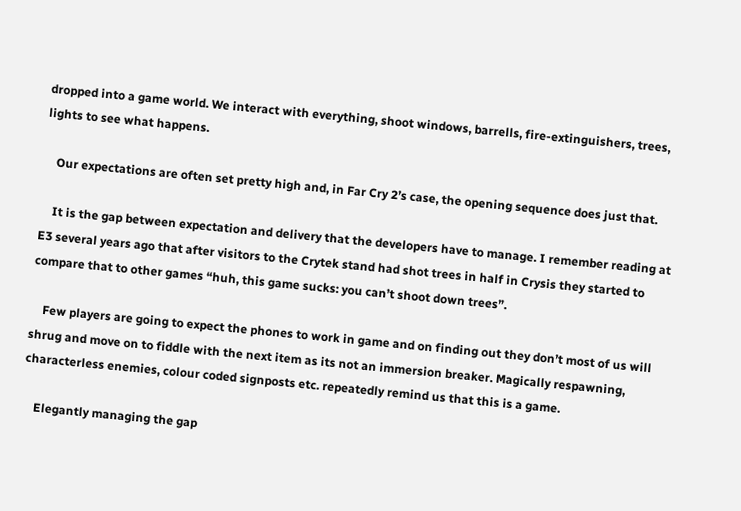dropped into a game world. We interact with everything, shoot windows, barrells, fire-extinguishers, trees, lights to see what happens.

    Our expectations are often set pretty high and, in Far Cry 2’s case, the opening sequence does just that.

    It is the gap between expectation and delivery that the developers have to manage. I remember reading at E3 several years ago that after visitors to the Crytek stand had shot trees in half in Crysis they started to compare that to other games “huh, this game sucks: you can’t shoot down trees”.

    Few players are going to expect the phones to work in game and on finding out they don’t most of us will shrug and move on to fiddle with the next item as its not an immersion breaker. Magically respawning, characterless enemies, colour coded signposts etc. repeatedly remind us that this is a game.

    Elegantly managing the gap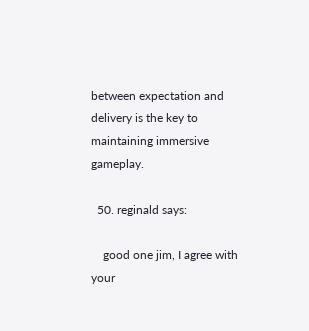between expectation and delivery is the key to maintaining immersive gameplay.

  50. reginald says:

    good one jim, I agree with your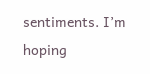sentiments. I’m hoping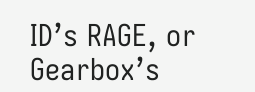ID’s RAGE, or Gearbox’s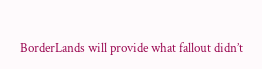BorderLands will provide what fallout didn’t